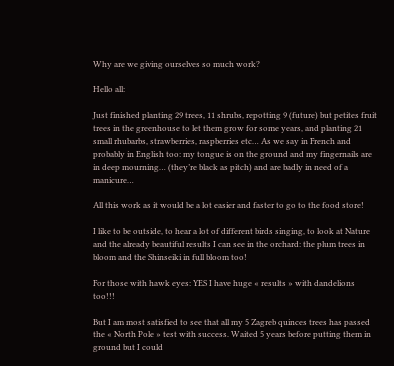Why are we giving ourselves so much work?

Hello all:

Just finished planting 29 trees, 11 shrubs, repotting 9 (future) but petites fruit trees in the greenhouse to let them grow for some years, and planting 21 small rhubarbs, strawberries, raspberries etc… As we say in French and probably in English too: my tongue is on the ground and my fingernails are in deep mourning… (they’re black as pitch) and are badly in need of a manicure…

All this work as it would be a lot easier and faster to go to the food store!

I like to be outside, to hear a lot of different birds singing, to look at Nature and the already beautiful results I can see in the orchard: the plum trees in bloom and the Shinseiki in full bloom too!

For those with hawk eyes: YES I have huge « results » with dandelions too!!!

But I am most satisfied to see that all my 5 Zagreb quinces trees has passed the « North Pole » test with success. Waited 5 years before putting them in ground but I could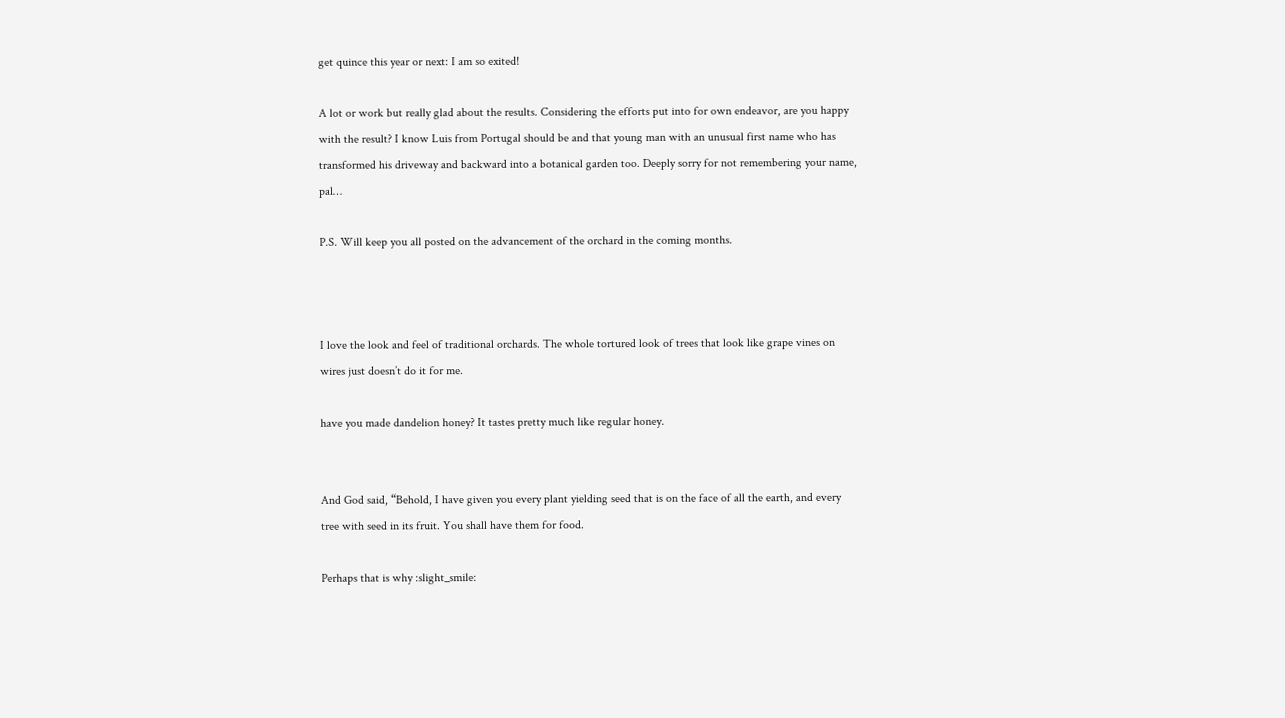get quince this year or next: I am so exited!

A lot or work but really glad about the results. Considering the efforts put into for own endeavor, are you happy with the result? I know Luis from Portugal should be and that young man with an unusual first name who has transformed his driveway and backward into a botanical garden too. Deeply sorry for not remembering your name, pal…

P.S. Will keep you all posted on the advancement of the orchard in the coming months.



I love the look and feel of traditional orchards. The whole tortured look of trees that look like grape vines on wires just doesn’t do it for me.

have you made dandelion honey? It tastes pretty much like regular honey.


And God said, “Behold, I have given you every plant yielding seed that is on the face of all the earth, and every tree with seed in its fruit. You shall have them for food.

Perhaps that is why :slight_smile: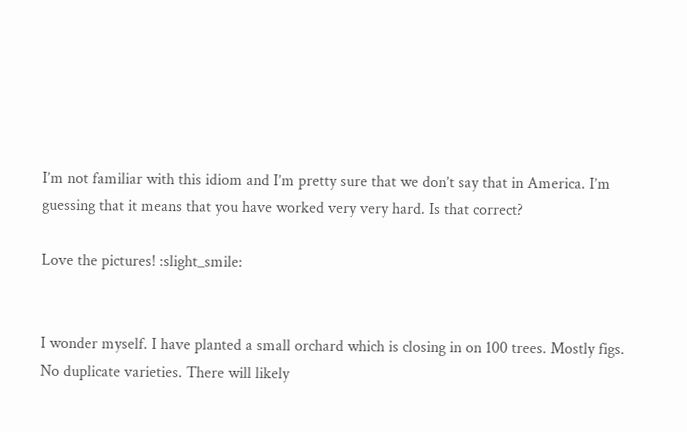I’m not familiar with this idiom and I’m pretty sure that we don’t say that in America. I’m guessing that it means that you have worked very very hard. Is that correct?

Love the pictures! :slight_smile:


I wonder myself. I have planted a small orchard which is closing in on 100 trees. Mostly figs. No duplicate varieties. There will likely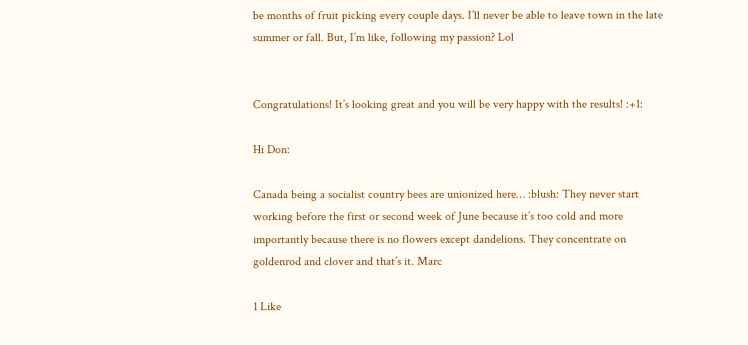be months of fruit picking every couple days. I’ll never be able to leave town in the late summer or fall. But, I’m like, following my passion? Lol


Congratulations! It’s looking great and you will be very happy with the results! :+1:

Hi Don:

Canada being a socialist country bees are unionized here… :blush: They never start working before the first or second week of June because it’s too cold and more importantly because there is no flowers except dandelions. They concentrate on goldenrod and clover and that’s it. Marc

1 Like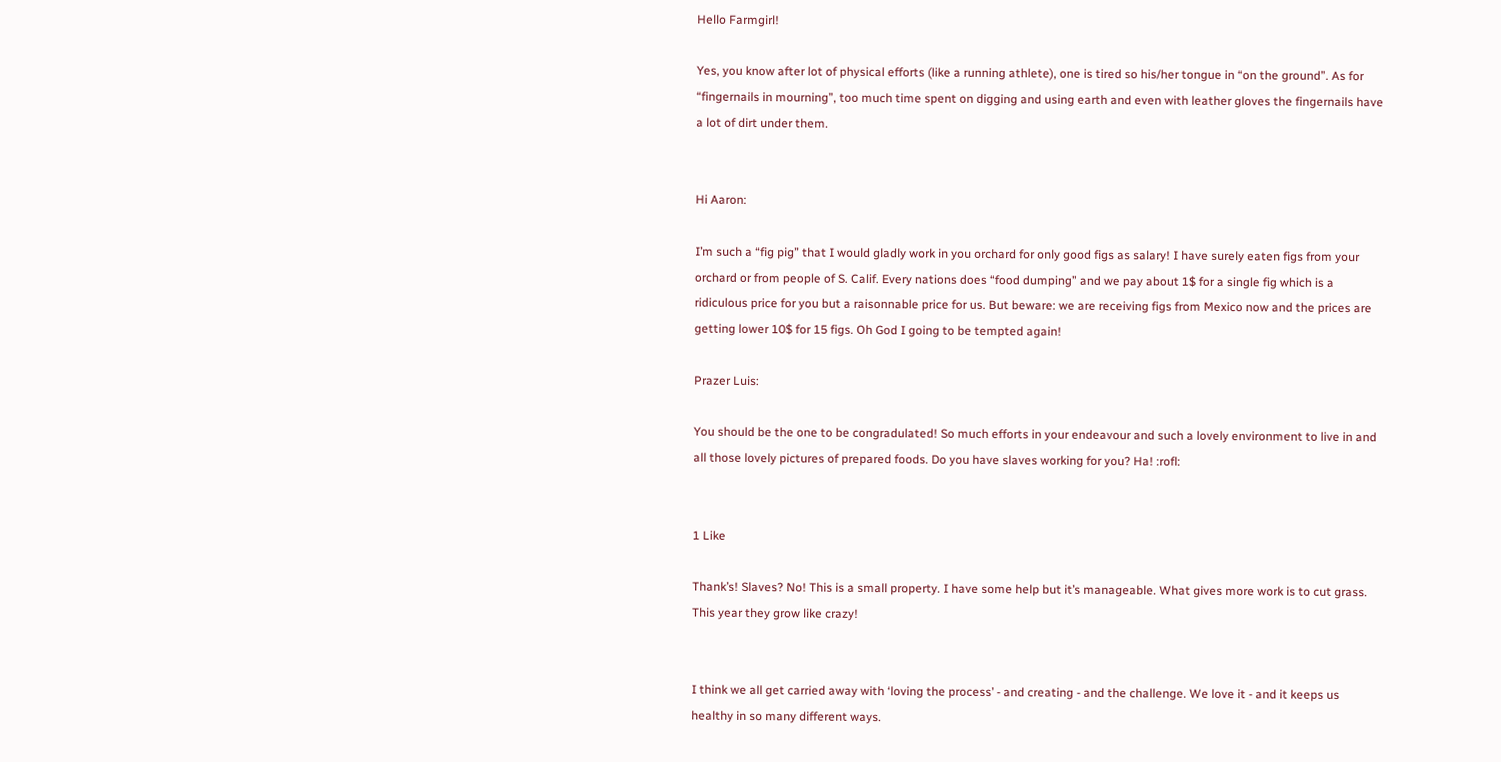Hello Farmgirl!

Yes, you know after lot of physical efforts (like a running athlete), one is tired so his/her tongue in “on the ground”. As for “fingernails in mourning”, too much time spent on digging and using earth and even with leather gloves the fingernails have a lot of dirt under them.


Hi Aaron:

I’m such a “fig pig” that I would gladly work in you orchard for only good figs as salary! I have surely eaten figs from your orchard or from people of S. Calif. Every nations does “food dumping” and we pay about 1$ for a single fig which is a ridiculous price for you but a raisonnable price for us. But beware: we are receiving figs from Mexico now and the prices are getting lower 10$ for 15 figs. Oh God I going to be tempted again!

Prazer Luis:

You should be the one to be congradulated! So much efforts in your endeavour and such a lovely environment to live in and all those lovely pictures of prepared foods. Do you have slaves working for you? Ha! :rofl:


1 Like

Thank’s! Slaves? No! This is a small property. I have some help but it’s manageable. What gives more work is to cut grass. This year they grow like crazy!


I think we all get carried away with ‘loving the process’ - and creating - and the challenge. We love it - and it keeps us healthy in so many different ways.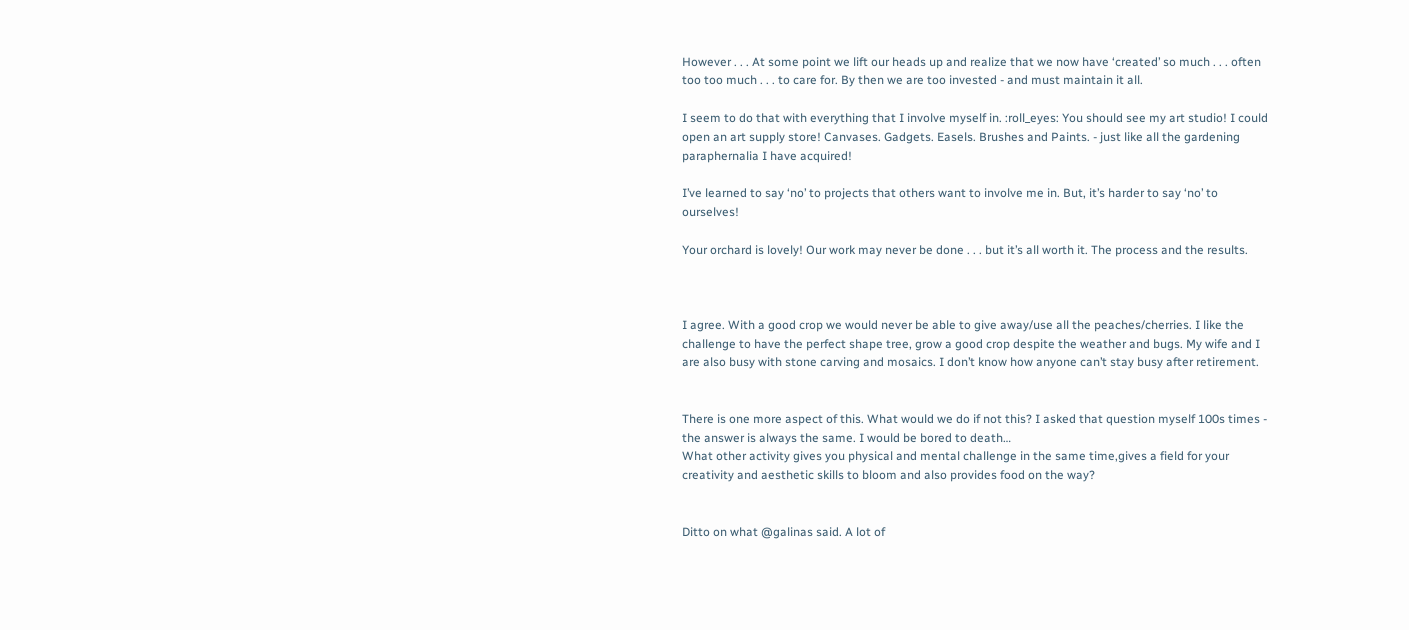However . . . At some point we lift our heads up and realize that we now have ‘created’ so much . . . often too too much . . . to care for. By then we are too invested - and must maintain it all.

I seem to do that with everything that I involve myself in. :roll_eyes: You should see my art studio! I could open an art supply store! Canvases. Gadgets. Easels. Brushes and Paints. - just like all the gardening paraphernalia I have acquired!

I’ve learned to say ‘no’ to projects that others want to involve me in. But, it’s harder to say ‘no’ to ourselves!

Your orchard is lovely! Our work may never be done . . . but it’s all worth it. The process and the results.



I agree. With a good crop we would never be able to give away/use all the peaches/cherries. I like the challenge to have the perfect shape tree, grow a good crop despite the weather and bugs. My wife and I are also busy with stone carving and mosaics. I don’t know how anyone can’t stay busy after retirement.


There is one more aspect of this. What would we do if not this? I asked that question myself 100s times - the answer is always the same. I would be bored to death…
What other activity gives you physical and mental challenge in the same time,gives a field for your creativity and aesthetic skills to bloom and also provides food on the way?


Ditto on what @galinas said. A lot of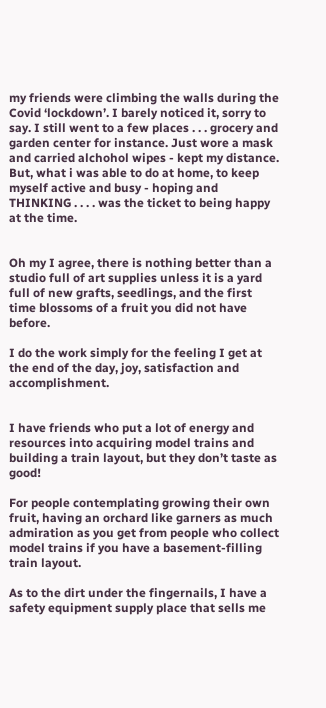my friends were climbing the walls during the Covid ‘lockdown’. I barely noticed it, sorry to say. I still went to a few places . . . grocery and garden center for instance. Just wore a mask and carried alchohol wipes - kept my distance. But, what i was able to do at home, to keep myself active and busy - hoping and THINKING . . . . was the ticket to being happy at the time.


Oh my I agree, there is nothing better than a studio full of art supplies unless it is a yard full of new grafts, seedlings, and the first time blossoms of a fruit you did not have before.

I do the work simply for the feeling I get at the end of the day, joy, satisfaction and accomplishment.


I have friends who put a lot of energy and resources into acquiring model trains and building a train layout, but they don’t taste as good!

For people contemplating growing their own fruit, having an orchard like garners as much admiration as you get from people who collect model trains if you have a basement-filling train layout.

As to the dirt under the fingernails, I have a safety equipment supply place that sells me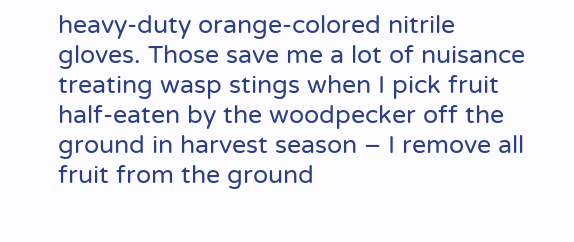heavy-duty orange-colored nitrile gloves. Those save me a lot of nuisance treating wasp stings when I pick fruit half-eaten by the woodpecker off the ground in harvest season – I remove all fruit from the ground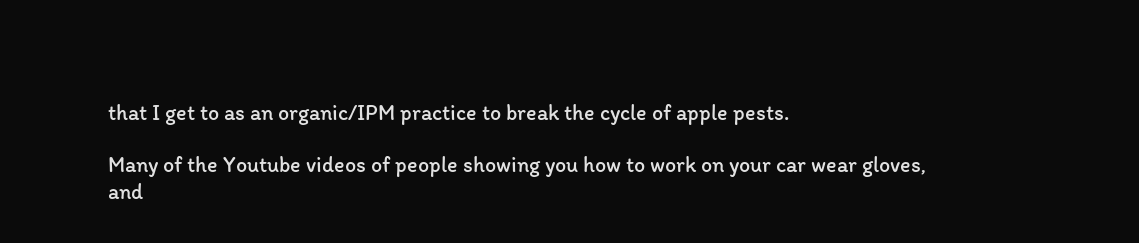that I get to as an organic/IPM practice to break the cycle of apple pests.

Many of the Youtube videos of people showing you how to work on your car wear gloves, and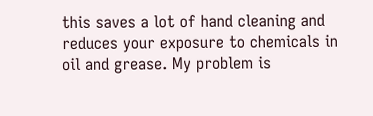this saves a lot of hand cleaning and reduces your exposure to chemicals in oil and grease. My problem is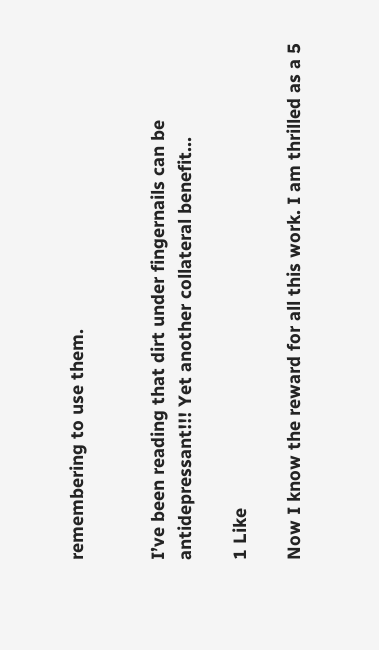remembering to use them.


I’ve been reading that dirt under fingernails can be antidepressant!!! Yet another collateral benefit…

1 Like

Now I know the reward for all this work. I am thrilled as a 5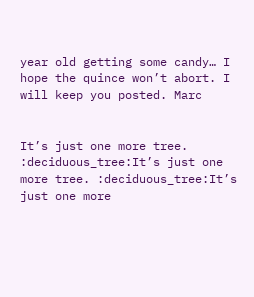year old getting some candy… I hope the quince won’t abort. I will keep you posted. Marc


It’s just one more tree. :deciduous_tree:It’s just one more tree. :deciduous_tree:It’s just one more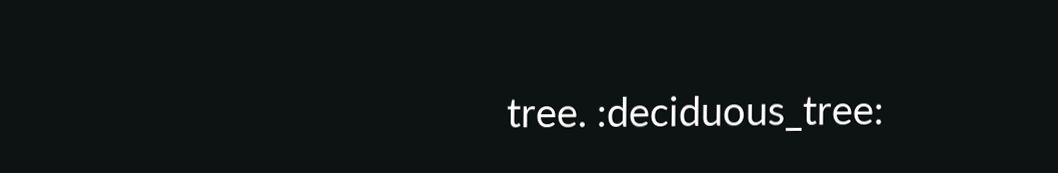tree. :deciduous_tree: